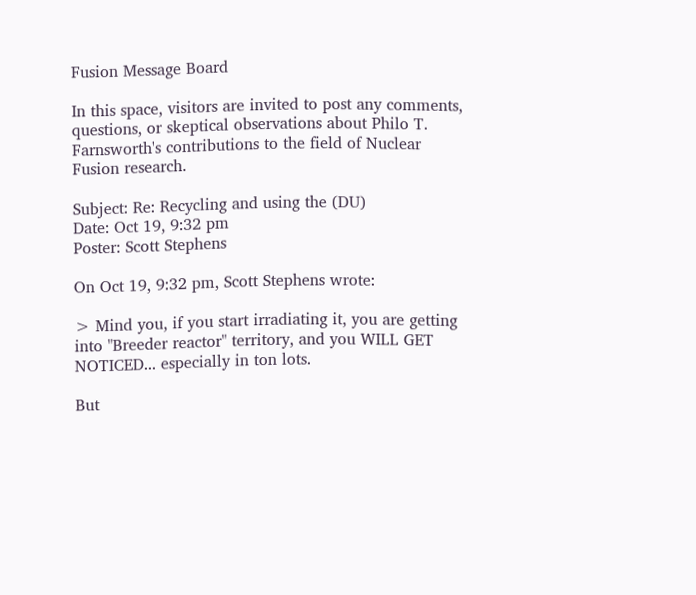Fusion Message Board

In this space, visitors are invited to post any comments, questions, or skeptical observations about Philo T. Farnsworth's contributions to the field of Nuclear Fusion research.

Subject: Re: Recycling and using the (DU)
Date: Oct 19, 9:32 pm
Poster: Scott Stephens

On Oct 19, 9:32 pm, Scott Stephens wrote:

> Mind you, if you start irradiating it, you are getting into "Breeder reactor" territory, and you WILL GET NOTICED... especially in ton lots.

But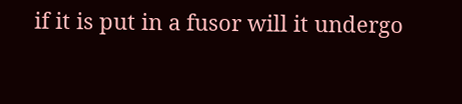if it is put in a fusor will it undergo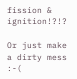fission & ignition!?!?

Or just make a dirty mess :-(